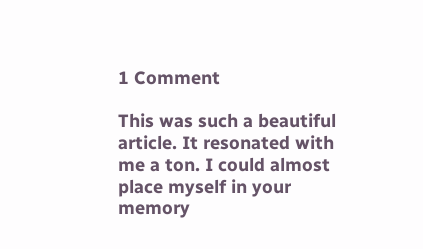1 Comment

This was such a beautiful article. It resonated with me a ton. I could almost place myself in your memory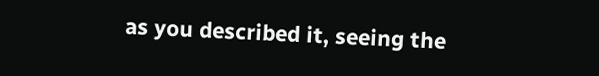as you described it, seeing the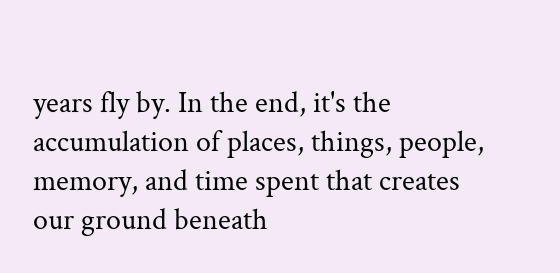years fly by. In the end, it's the accumulation of places, things, people, memory, and time spent that creates our ground beneath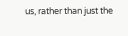us, rather than just the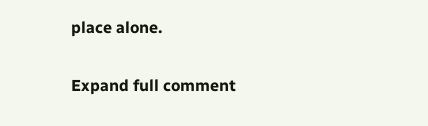place alone.

Expand full comment